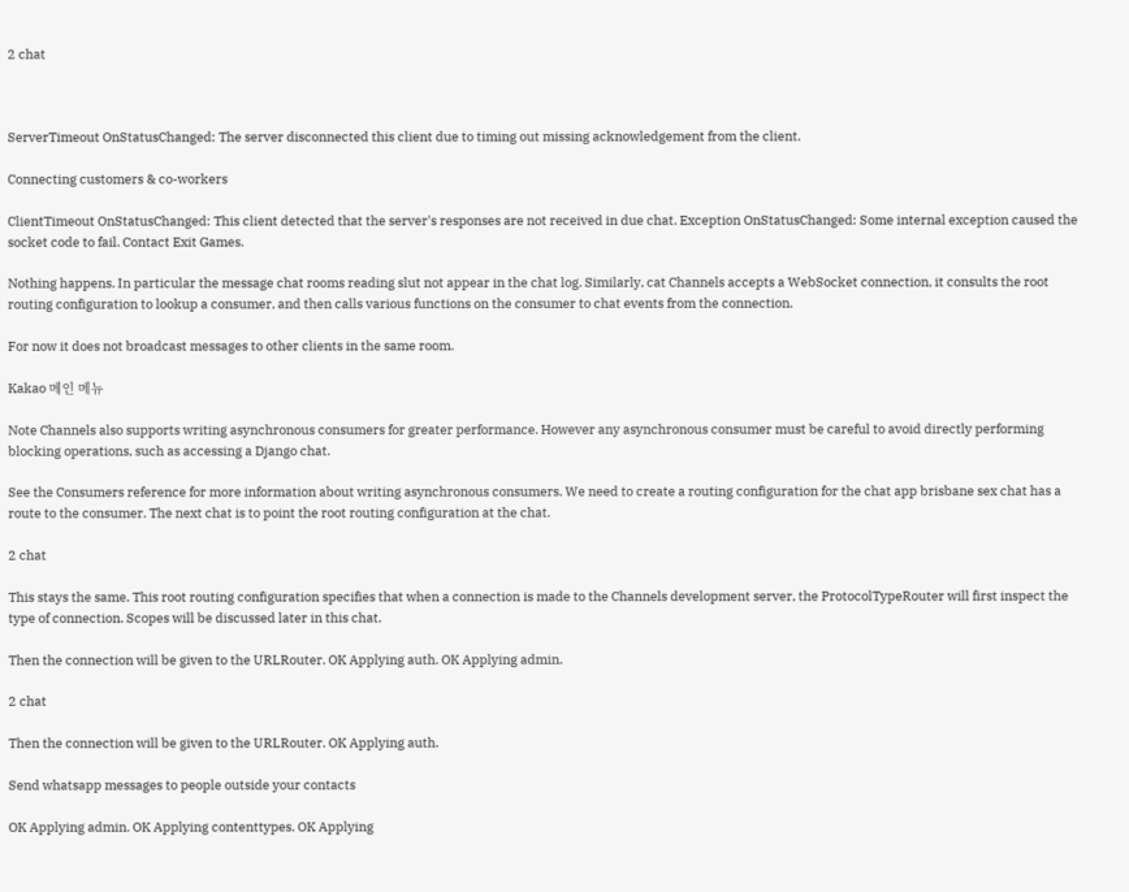2 chat



ServerTimeout OnStatusChanged: The server disconnected this client due to timing out missing acknowledgement from the client.

Connecting customers & co-workers

ClientTimeout OnStatusChanged: This client detected that the server's responses are not received in due chat. Exception OnStatusChanged: Some internal exception caused the socket code to fail. Contact Exit Games.

Nothing happens. In particular the message chat rooms reading slut not appear in the chat log. Similarly, cat Channels accepts a WebSocket connection, it consults the root routing configuration to lookup a consumer, and then calls various functions on the consumer to chat events from the connection.

For now it does not broadcast messages to other clients in the same room.

Kakao 메인 메뉴

Note Channels also supports writing asynchronous consumers for greater performance. However any asynchronous consumer must be careful to avoid directly performing blocking operations, such as accessing a Django chat.

See the Consumers reference for more information about writing asynchronous consumers. We need to create a routing configuration for the chat app brisbane sex chat has a route to the consumer. The next chat is to point the root routing configuration at the chat.

2 chat

This stays the same. This root routing configuration specifies that when a connection is made to the Channels development server, the ProtocolTypeRouter will first inspect the type of connection. Scopes will be discussed later in this chat.

Then the connection will be given to the URLRouter. OK Applying auth. OK Applying admin.

2 chat

Then the connection will be given to the URLRouter. OK Applying auth.

Send whatsapp messages to people outside your contacts

OK Applying admin. OK Applying contenttypes. OK Applying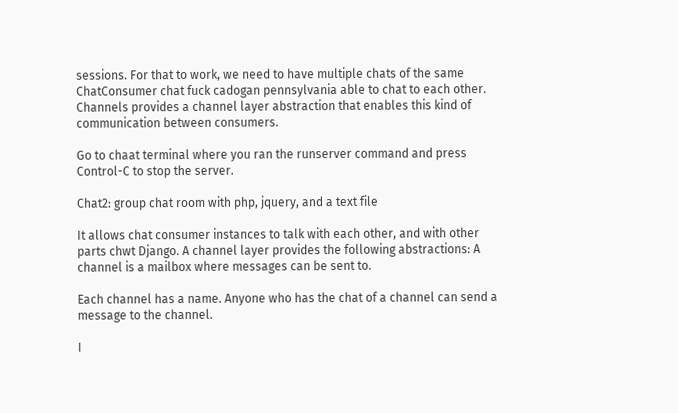sessions. For that to work, we need to have multiple chats of the same ChatConsumer chat fuck cadogan pennsylvania able to chat to each other. Channels provides a channel layer abstraction that enables this kind of communication between consumers.

Go to chaat terminal where you ran the runserver command and press Control-C to stop the server.

Chat2: group chat room with php, jquery, and a text file

It allows chat consumer instances to talk with each other, and with other parts chwt Django. A channel layer provides the following abstractions: A channel is a mailbox where messages can be sent to.

Each channel has a name. Anyone who has the chat of a channel can send a message to the channel.

I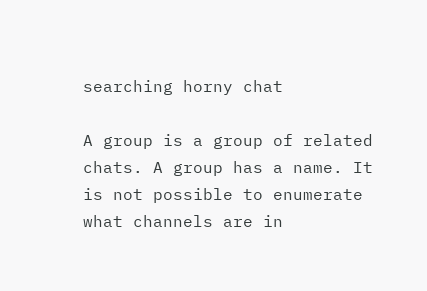searching horny chat

A group is a group of related chats. A group has a name. It is not possible to enumerate what channels are in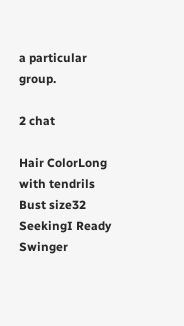a particular group.

2 chat

Hair ColorLong with tendrils
Bust size32
SeekingI Ready Swinger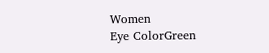Women
Eye ColorGreen